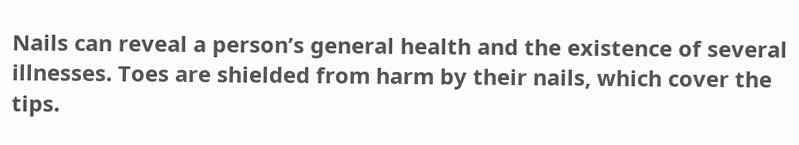Nails can reveal a person’s general health and the existence of several illnesses. Toes are shielded from harm by their nails, which cover the tips.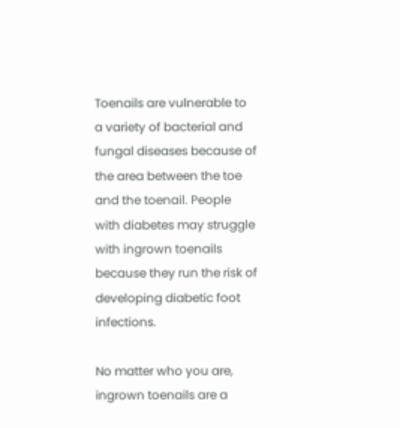Toenails are vulnerable to a variety of bacterial and fungal diseases because of the area between the toe and the toenail. People with diabetes may struggle with ingrown toenails because they run the risk of developing diabetic foot infections.

No matter who you are, ingrown toenails are a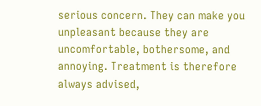serious concern. They can make you unpleasant because they are uncomfortable, bothersome, and annoying. Treatment is therefore always advised,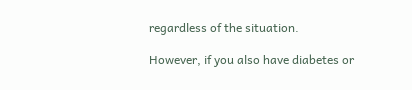regardless of the situation.

However, if you also have diabetes or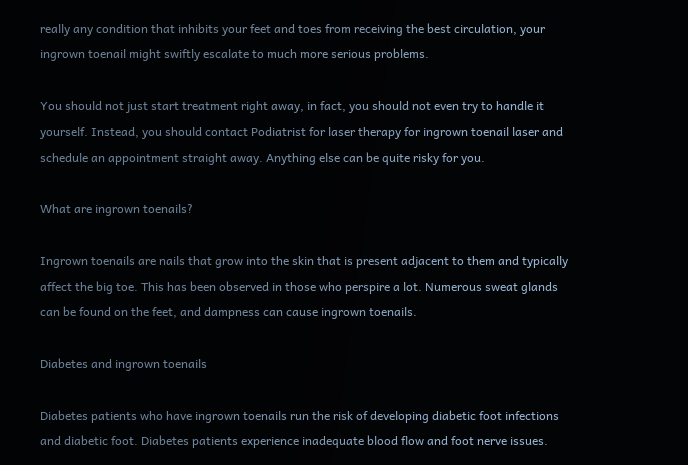really any condition that inhibits your feet and toes from receiving the best circulation, your ingrown toenail might swiftly escalate to much more serious problems.

You should not just start treatment right away, in fact, you should not even try to handle it yourself. Instead, you should contact Podiatrist for laser therapy for ingrown toenail laser and schedule an appointment straight away. Anything else can be quite risky for you.

What are ingrown toenails?

Ingrown toenails are nails that grow into the skin that is present adjacent to them and typically affect the big toe. This has been observed in those who perspire a lot. Numerous sweat glands can be found on the feet, and dampness can cause ingrown toenails.

Diabetes and ingrown toenails

Diabetes patients who have ingrown toenails run the risk of developing diabetic foot infections and diabetic foot. Diabetes patients experience inadequate blood flow and foot nerve issues.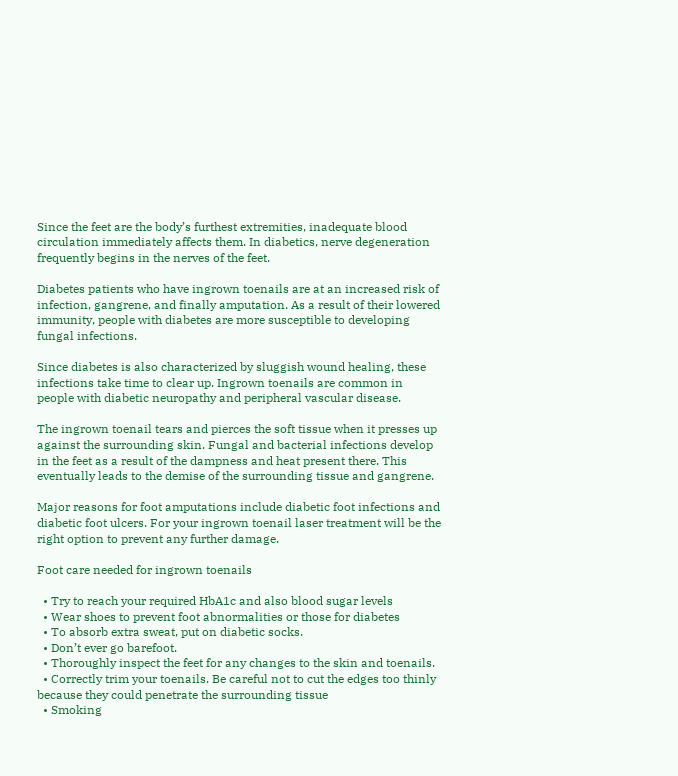Since the feet are the body’s furthest extremities, inadequate blood circulation immediately affects them. In diabetics, nerve degeneration frequently begins in the nerves of the feet.

Diabetes patients who have ingrown toenails are at an increased risk of infection, gangrene, and finally amputation. As a result of their lowered immunity, people with diabetes are more susceptible to developing fungal infections.

Since diabetes is also characterized by sluggish wound healing, these infections take time to clear up. Ingrown toenails are common in people with diabetic neuropathy and peripheral vascular disease.

The ingrown toenail tears and pierces the soft tissue when it presses up against the surrounding skin. Fungal and bacterial infections develop in the feet as a result of the dampness and heat present there. This eventually leads to the demise of the surrounding tissue and gangrene.

Major reasons for foot amputations include diabetic foot infections and diabetic foot ulcers. For your ingrown toenail laser treatment will be the right option to prevent any further damage.

Foot care needed for ingrown toenails

  • Try to reach your required HbA1c and also blood sugar levels
  • Wear shoes to prevent foot abnormalities or those for diabetes
  • To absorb extra sweat, put on diabetic socks.
  • Don’t ever go barefoot.
  • Thoroughly inspect the feet for any changes to the skin and toenails.
  • Correctly trim your toenails. Be careful not to cut the edges too thinly because they could penetrate the surrounding tissue
  • Smoking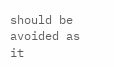should be avoided as it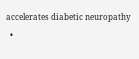accelerates diabetic neuropathy
  •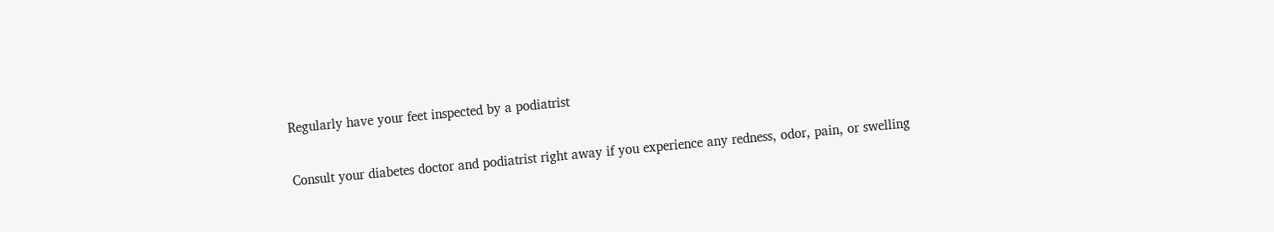Regularly have your feet inspected by a podiatrist

Consult your diabetes doctor and podiatrist right away if you experience any redness, odor, pain, or swelling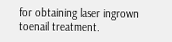for obtaining laser ingrown toenail treatment.